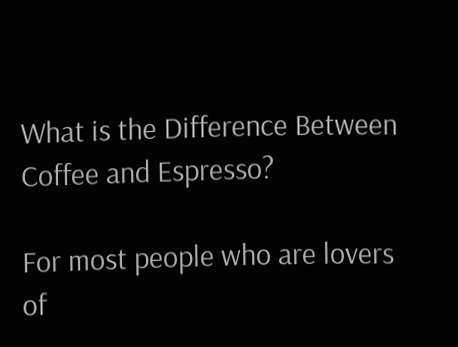What is the Difference Between Coffee and Espresso?

For most people who are lovers of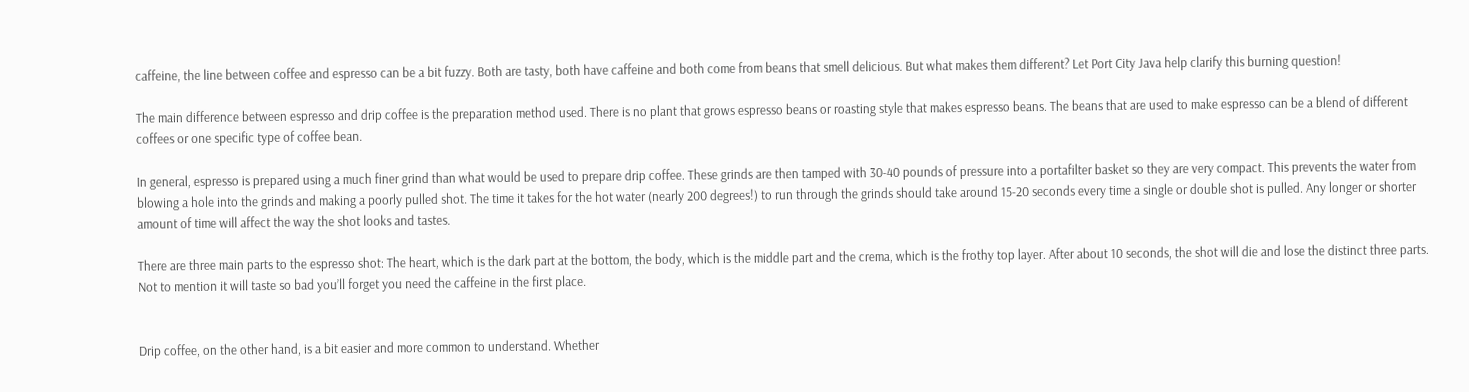caffeine, the line between coffee and espresso can be a bit fuzzy. Both are tasty, both have caffeine and both come from beans that smell delicious. But what makes them different? Let Port City Java help clarify this burning question!

The main difference between espresso and drip coffee is the preparation method used. There is no plant that grows espresso beans or roasting style that makes espresso beans. The beans that are used to make espresso can be a blend of different coffees or one specific type of coffee bean.

In general, espresso is prepared using a much finer grind than what would be used to prepare drip coffee. These grinds are then tamped with 30-40 pounds of pressure into a portafilter basket so they are very compact. This prevents the water from blowing a hole into the grinds and making a poorly pulled shot. The time it takes for the hot water (nearly 200 degrees!) to run through the grinds should take around 15-20 seconds every time a single or double shot is pulled. Any longer or shorter amount of time will affect the way the shot looks and tastes.

There are three main parts to the espresso shot: The heart, which is the dark part at the bottom, the body, which is the middle part and the crema, which is the frothy top layer. After about 10 seconds, the shot will die and lose the distinct three parts. Not to mention it will taste so bad you’ll forget you need the caffeine in the first place.


Drip coffee, on the other hand, is a bit easier and more common to understand. Whether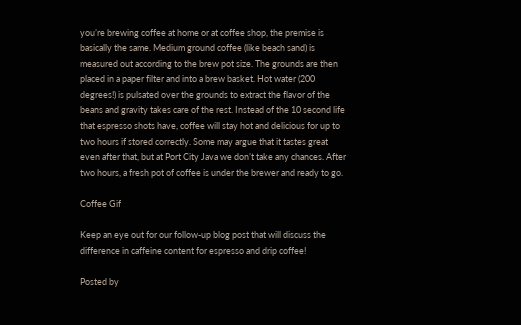you’re brewing coffee at home or at coffee shop, the premise is basically the same. Medium ground coffee (like beach sand) is measured out according to the brew pot size. The grounds are then placed in a paper filter and into a brew basket. Hot water (200 degrees!) is pulsated over the grounds to extract the flavor of the beans and gravity takes care of the rest. Instead of the 10 second life that espresso shots have, coffee will stay hot and delicious for up to two hours if stored correctly. Some may argue that it tastes great even after that, but at Port City Java we don’t take any chances. After two hours, a fresh pot of coffee is under the brewer and ready to go.

Coffee Gif

Keep an eye out for our follow-up blog post that will discuss the difference in caffeine content for espresso and drip coffee!

Posted by